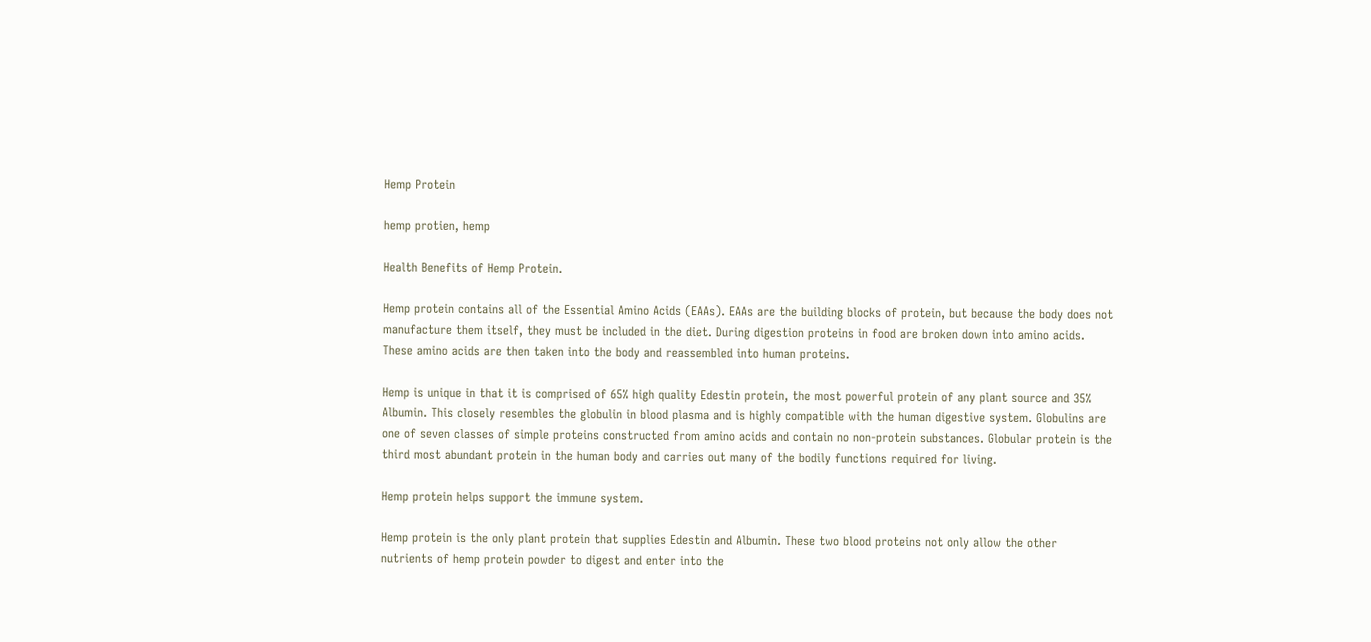Hemp Protein

hemp protien, hemp

Health Benefits of Hemp Protein.

Hemp protein contains all of the Essential Amino Acids (EAAs). EAAs are the building blocks of protein, but because the body does not manufacture them itself, they must be included in the diet. During digestion proteins in food are broken down into amino acids. These amino acids are then taken into the body and reassembled into human proteins.

Hemp is unique in that it is comprised of 65% high quality Edestin protein, the most powerful protein of any plant source and 35% Albumin. This closely resembles the globulin in blood plasma and is highly compatible with the human digestive system. Globulins are one of seven classes of simple proteins constructed from amino acids and contain no non-protein substances. Globular protein is the third most abundant protein in the human body and carries out many of the bodily functions required for living.

Hemp protein helps support the immune system.

Hemp protein is the only plant protein that supplies Edestin and Albumin. These two blood proteins not only allow the other nutrients of hemp protein powder to digest and enter into the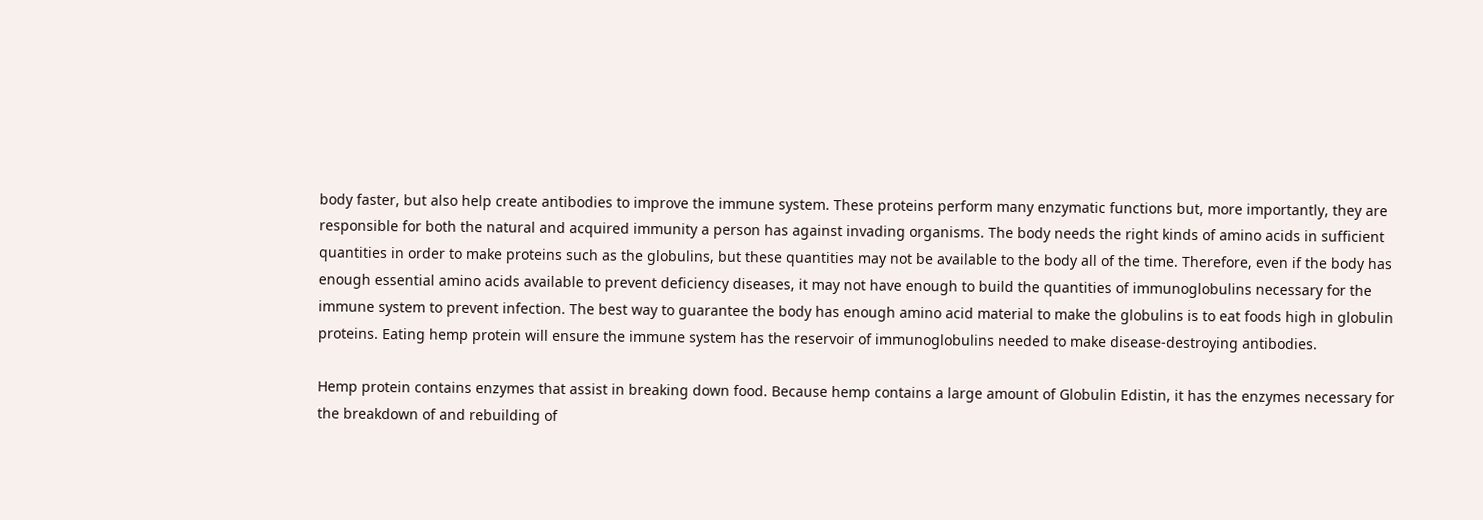body faster, but also help create antibodies to improve the immune system. These proteins perform many enzymatic functions but, more importantly, they are responsible for both the natural and acquired immunity a person has against invading organisms. The body needs the right kinds of amino acids in sufficient quantities in order to make proteins such as the globulins, but these quantities may not be available to the body all of the time. Therefore, even if the body has enough essential amino acids available to prevent deficiency diseases, it may not have enough to build the quantities of immunoglobulins necessary for the immune system to prevent infection. The best way to guarantee the body has enough amino acid material to make the globulins is to eat foods high in globulin proteins. Eating hemp protein will ensure the immune system has the reservoir of immunoglobulins needed to make disease-destroying antibodies.

Hemp protein contains enzymes that assist in breaking down food. Because hemp contains a large amount of Globulin Edistin, it has the enzymes necessary for the breakdown of and rebuilding of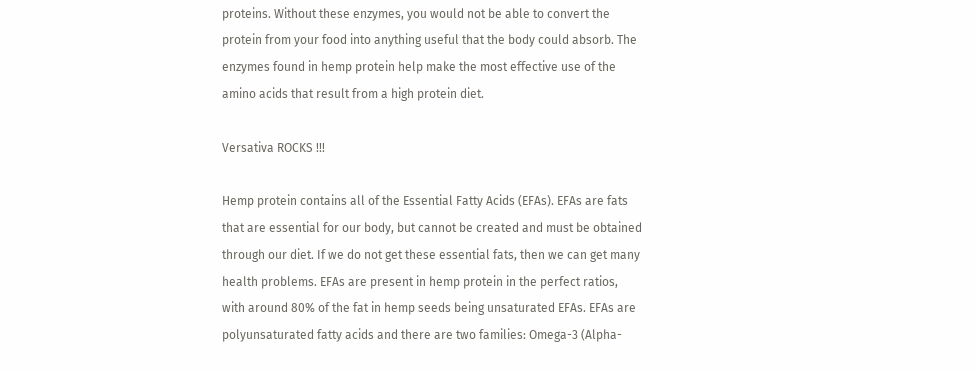proteins. Without these enzymes, you would not be able to convert the protein from your food into anything useful that the body could absorb. The enzymes found in hemp protein help make the most effective use of the amino acids that result from a high protein diet.

Versativa ROCKS !!!

Hemp protein contains all of the Essential Fatty Acids (EFAs). EFAs are fats that are essential for our body, but cannot be created and must be obtained through our diet. If we do not get these essential fats, then we can get many health problems. EFAs are present in hemp protein in the perfect ratios, with around 80% of the fat in hemp seeds being unsaturated EFAs. EFAs are polyunsaturated fatty acids and there are two families: Omega-3 (Alpha-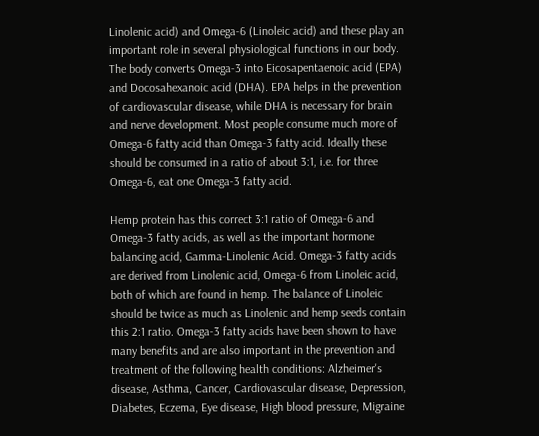Linolenic acid) and Omega-6 (Linoleic acid) and these play an important role in several physiological functions in our body. The body converts Omega-3 into Eicosapentaenoic acid (EPA) and Docosahexanoic acid (DHA). EPA helps in the prevention of cardiovascular disease, while DHA is necessary for brain and nerve development. Most people consume much more of Omega-6 fatty acid than Omega-3 fatty acid. Ideally these should be consumed in a ratio of about 3:1, i.e. for three Omega-6, eat one Omega-3 fatty acid.

Hemp protein has this correct 3:1 ratio of Omega-6 and Omega-3 fatty acids, as well as the important hormone balancing acid, Gamma-Linolenic Acid. Omega-3 fatty acids are derived from Linolenic acid, Omega-6 from Linoleic acid, both of which are found in hemp. The balance of Linoleic should be twice as much as Linolenic and hemp seeds contain this 2:1 ratio. Omega-3 fatty acids have been shown to have many benefits and are also important in the prevention and treatment of the following health conditions: Alzheimer's disease, Asthma, Cancer, Cardiovascular disease, Depression, Diabetes, Eczema, Eye disease, High blood pressure, Migraine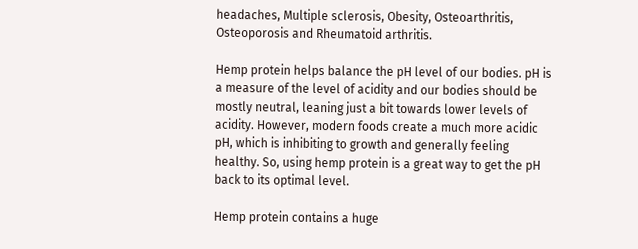headaches, Multiple sclerosis, Obesity, Osteoarthritis, Osteoporosis and Rheumatoid arthritis.

Hemp protein helps balance the pH level of our bodies. pH is a measure of the level of acidity and our bodies should be mostly neutral, leaning just a bit towards lower levels of acidity. However, modern foods create a much more acidic pH, which is inhibiting to growth and generally feeling healthy. So, using hemp protein is a great way to get the pH back to its optimal level.

Hemp protein contains a huge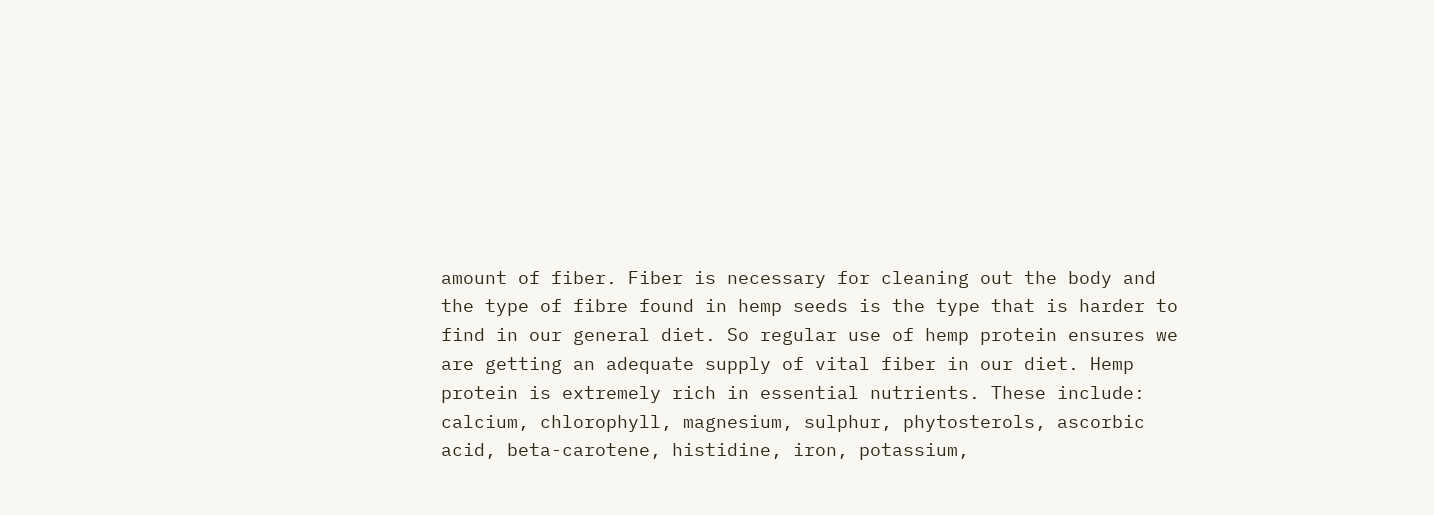amount of fiber. Fiber is necessary for cleaning out the body and the type of fibre found in hemp seeds is the type that is harder to find in our general diet. So regular use of hemp protein ensures we are getting an adequate supply of vital fiber in our diet. Hemp protein is extremely rich in essential nutrients. These include: calcium, chlorophyll, magnesium, sulphur, phytosterols, ascorbic acid, beta-carotene, histidine, iron, potassium,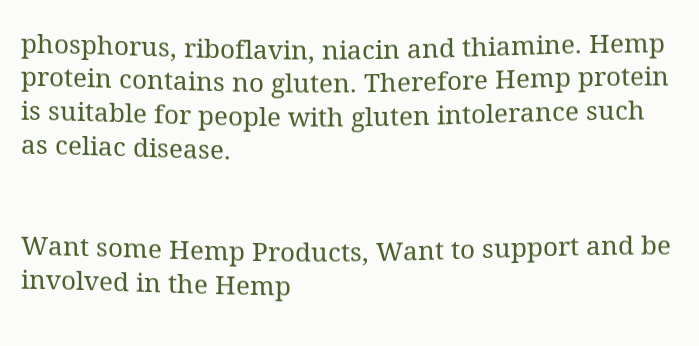phosphorus, riboflavin, niacin and thiamine. Hemp protein contains no gluten. Therefore Hemp protein is suitable for people with gluten intolerance such as celiac disease.


Want some Hemp Products, Want to support and be involved in the Hemp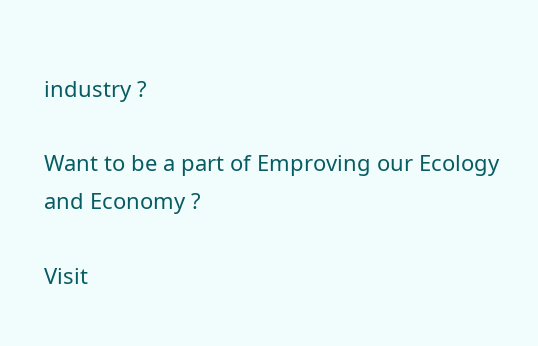industry ?

Want to be a part of Emproving our Ecology and Economy ?

Visit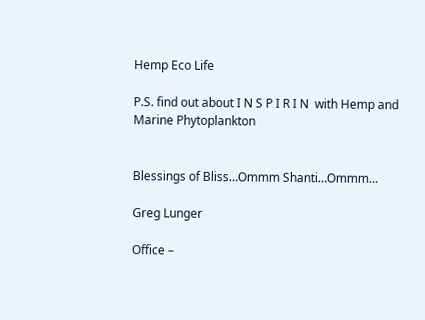Hemp Eco Life

P.S. find out about I N S P I R I N  with Hemp and Marine Phytoplankton


Blessings of Bliss…Ommm Shanti…Ommm…

Greg Lunger

Office –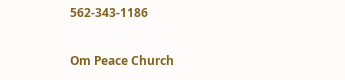562-343-1186

Om Peace Church